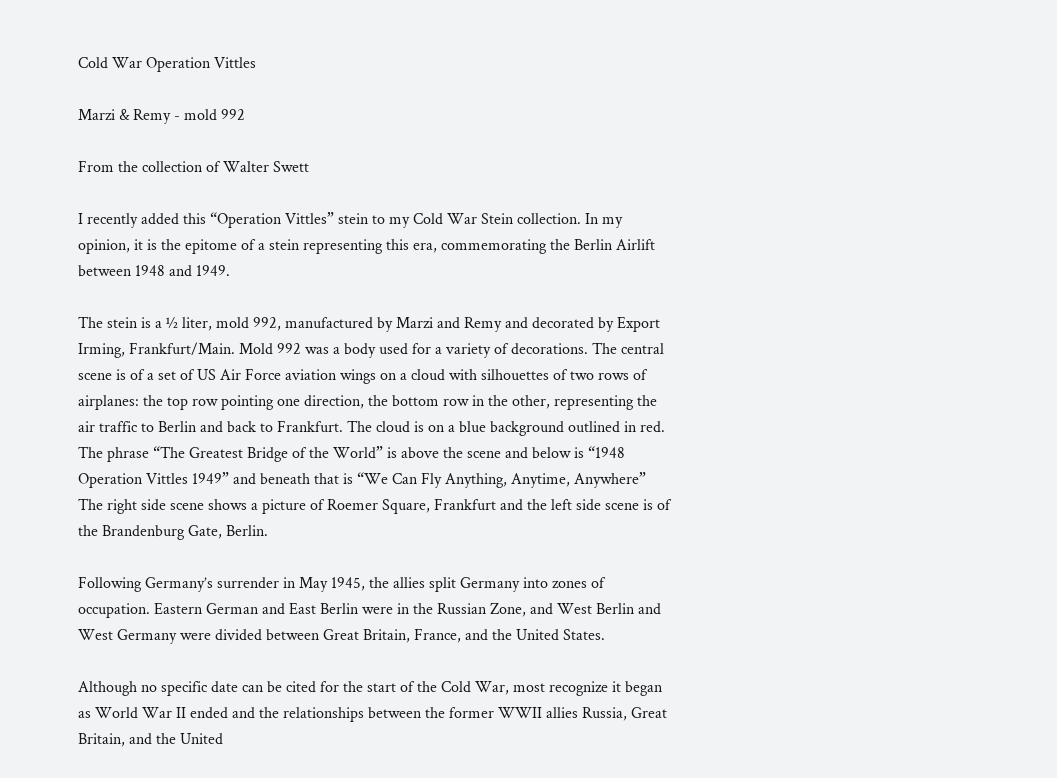Cold War Operation Vittles

Marzi & Remy - mold 992

From the collection of Walter Swett

I recently added this “Operation Vittles” stein to my Cold War Stein collection. In my opinion, it is the epitome of a stein representing this era, commemorating the Berlin Airlift between 1948 and 1949.

The stein is a ½ liter, mold 992, manufactured by Marzi and Remy and decorated by Export Irming, Frankfurt/Main. Mold 992 was a body used for a variety of decorations. The central scene is of a set of US Air Force aviation wings on a cloud with silhouettes of two rows of airplanes: the top row pointing one direction, the bottom row in the other, representing the air traffic to Berlin and back to Frankfurt. The cloud is on a blue background outlined in red. The phrase “The Greatest Bridge of the World” is above the scene and below is “1948 Operation Vittles 1949” and beneath that is “We Can Fly Anything, Anytime, Anywhere” The right side scene shows a picture of Roemer Square, Frankfurt and the left side scene is of the Brandenburg Gate, Berlin.

Following Germany’s surrender in May 1945, the allies split Germany into zones of occupation. Eastern German and East Berlin were in the Russian Zone, and West Berlin and West Germany were divided between Great Britain, France, and the United States.

Although no specific date can be cited for the start of the Cold War, most recognize it began as World War II ended and the relationships between the former WWII allies Russia, Great Britain, and the United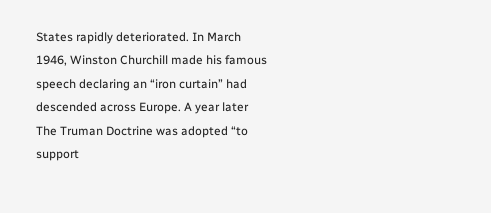States rapidly deteriorated. In March 1946, Winston Churchill made his famous speech declaring an “iron curtain” had descended across Europe. A year later The Truman Doctrine was adopted “to support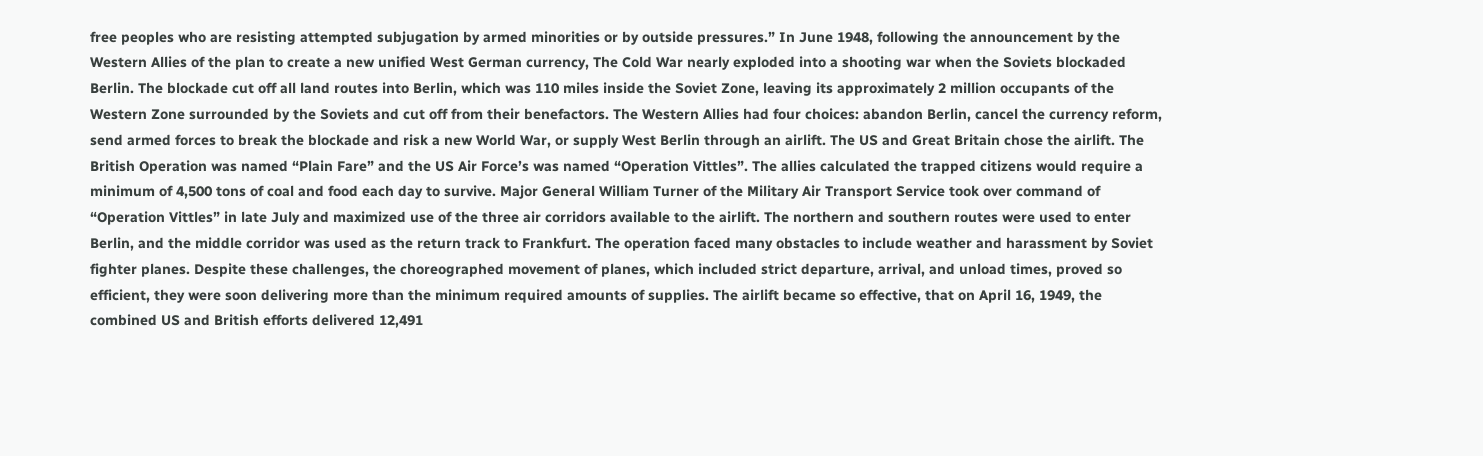free peoples who are resisting attempted subjugation by armed minorities or by outside pressures.” In June 1948, following the announcement by the Western Allies of the plan to create a new unified West German currency, The Cold War nearly exploded into a shooting war when the Soviets blockaded Berlin. The blockade cut off all land routes into Berlin, which was 110 miles inside the Soviet Zone, leaving its approximately 2 million occupants of the Western Zone surrounded by the Soviets and cut off from their benefactors. The Western Allies had four choices: abandon Berlin, cancel the currency reform, send armed forces to break the blockade and risk a new World War, or supply West Berlin through an airlift. The US and Great Britain chose the airlift. The British Operation was named “Plain Fare” and the US Air Force’s was named “Operation Vittles”. The allies calculated the trapped citizens would require a minimum of 4,500 tons of coal and food each day to survive. Major General William Turner of the Military Air Transport Service took over command of “Operation Vittles” in late July and maximized use of the three air corridors available to the airlift. The northern and southern routes were used to enter Berlin, and the middle corridor was used as the return track to Frankfurt. The operation faced many obstacles to include weather and harassment by Soviet fighter planes. Despite these challenges, the choreographed movement of planes, which included strict departure, arrival, and unload times, proved so efficient, they were soon delivering more than the minimum required amounts of supplies. The airlift became so effective, that on April 16, 1949, the combined US and British efforts delivered 12,491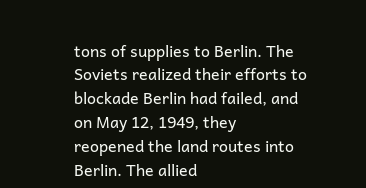tons of supplies to Berlin. The Soviets realized their efforts to blockade Berlin had failed, and on May 12, 1949, they reopened the land routes into Berlin. The allied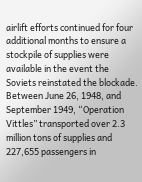airlift efforts continued for four additional months to ensure a stockpile of supplies were available in the event the Soviets reinstated the blockade. Between June 26, 1948, and September 1949, “Operation Vittles” transported over 2.3 million tons of supplies and 227,655 passengers in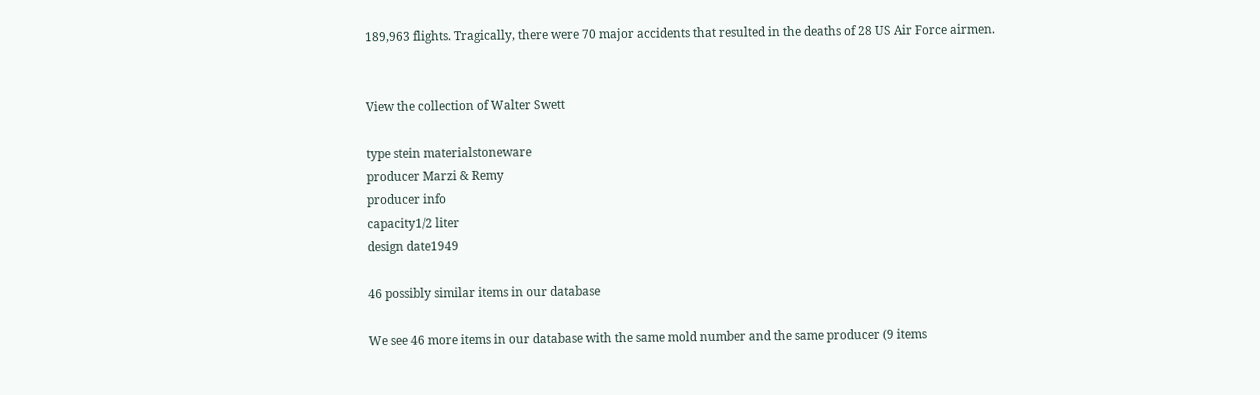189,963 flights. Tragically, there were 70 major accidents that resulted in the deaths of 28 US Air Force airmen.


View the collection of Walter Swett

type stein materialstoneware
producer Marzi & Remy
producer info
capacity1/2 liter
design date1949

46 possibly similar items in our database

We see 46 more items in our database with the same mold number and the same producer (9 items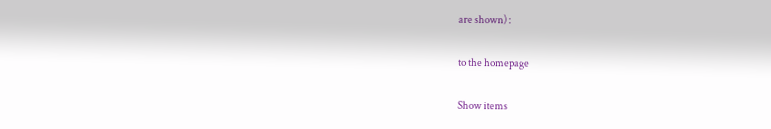are shown) :

to the homepage

Show items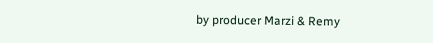by producer Marzi & Remy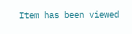Item has been viewed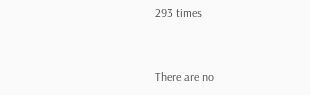293 times


There are no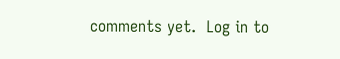comments yet.  Log in to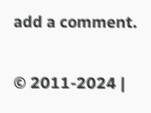add a comment.

© 2011-2024 |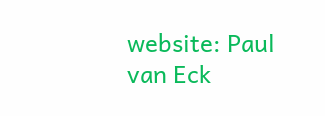website: Paul van Eck